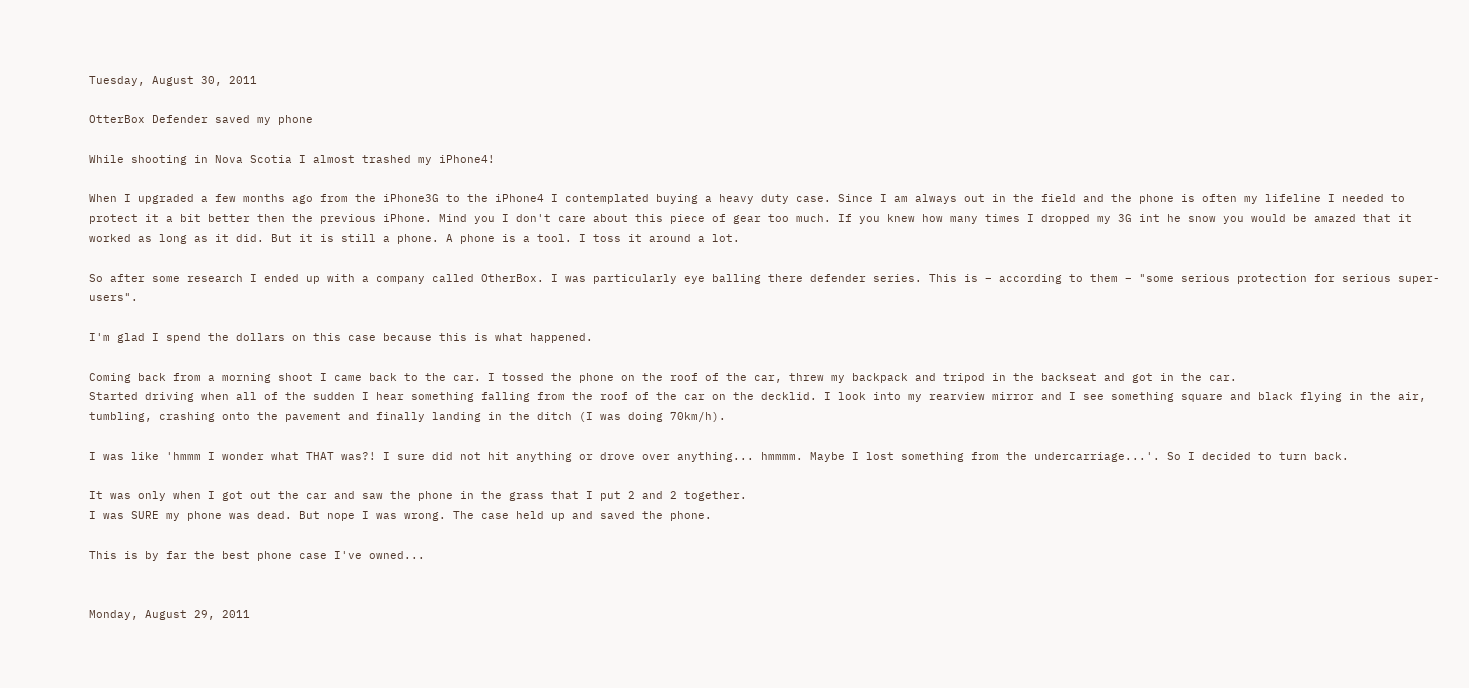Tuesday, August 30, 2011

OtterBox Defender saved my phone

While shooting in Nova Scotia I almost trashed my iPhone4!

When I upgraded a few months ago from the iPhone3G to the iPhone4 I contemplated buying a heavy duty case. Since I am always out in the field and the phone is often my lifeline I needed to protect it a bit better then the previous iPhone. Mind you I don't care about this piece of gear too much. If you knew how many times I dropped my 3G int he snow you would be amazed that it worked as long as it did. But it is still a phone. A phone is a tool. I toss it around a lot.

So after some research I ended up with a company called OtherBox. I was particularly eye balling there defender series. This is – according to them – "some serious protection for serious super-users".

I'm glad I spend the dollars on this case because this is what happened.

Coming back from a morning shoot I came back to the car. I tossed the phone on the roof of the car, threw my backpack and tripod in the backseat and got in the car.
Started driving when all of the sudden I hear something falling from the roof of the car on the decklid. I look into my rearview mirror and I see something square and black flying in the air, tumbling, crashing onto the pavement and finally landing in the ditch (I was doing 70km/h).

I was like 'hmmm I wonder what THAT was?! I sure did not hit anything or drove over anything... hmmmm. Maybe I lost something from the undercarriage...'. So I decided to turn back.

It was only when I got out the car and saw the phone in the grass that I put 2 and 2 together.
I was SURE my phone was dead. But nope I was wrong. The case held up and saved the phone.

This is by far the best phone case I've owned...


Monday, August 29, 2011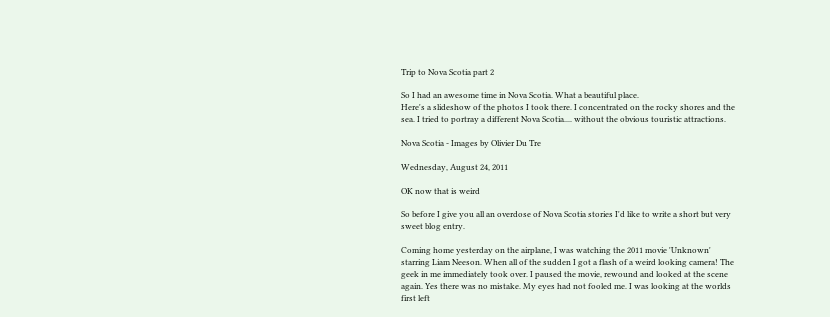Trip to Nova Scotia part 2

So I had an awesome time in Nova Scotia. What a beautiful place.
Here's a slideshow of the photos I took there. I concentrated on the rocky shores and the sea. I tried to portray a different Nova Scotia.... without the obvious touristic attractions.

Nova Scotia - Images by Olivier Du Tre

Wednesday, August 24, 2011

OK now that is weird

So before I give you all an overdose of Nova Scotia stories I'd like to write a short but very sweet blog entry.

Coming home yesterday on the airplane, I was watching the 2011 movie 'Unknown' starring Liam Neeson. When all of the sudden I got a flash of a weird looking camera! The geek in me immediately took over. I paused the movie, rewound and looked at the scene again. Yes there was no mistake. My eyes had not fooled me. I was looking at the worlds first left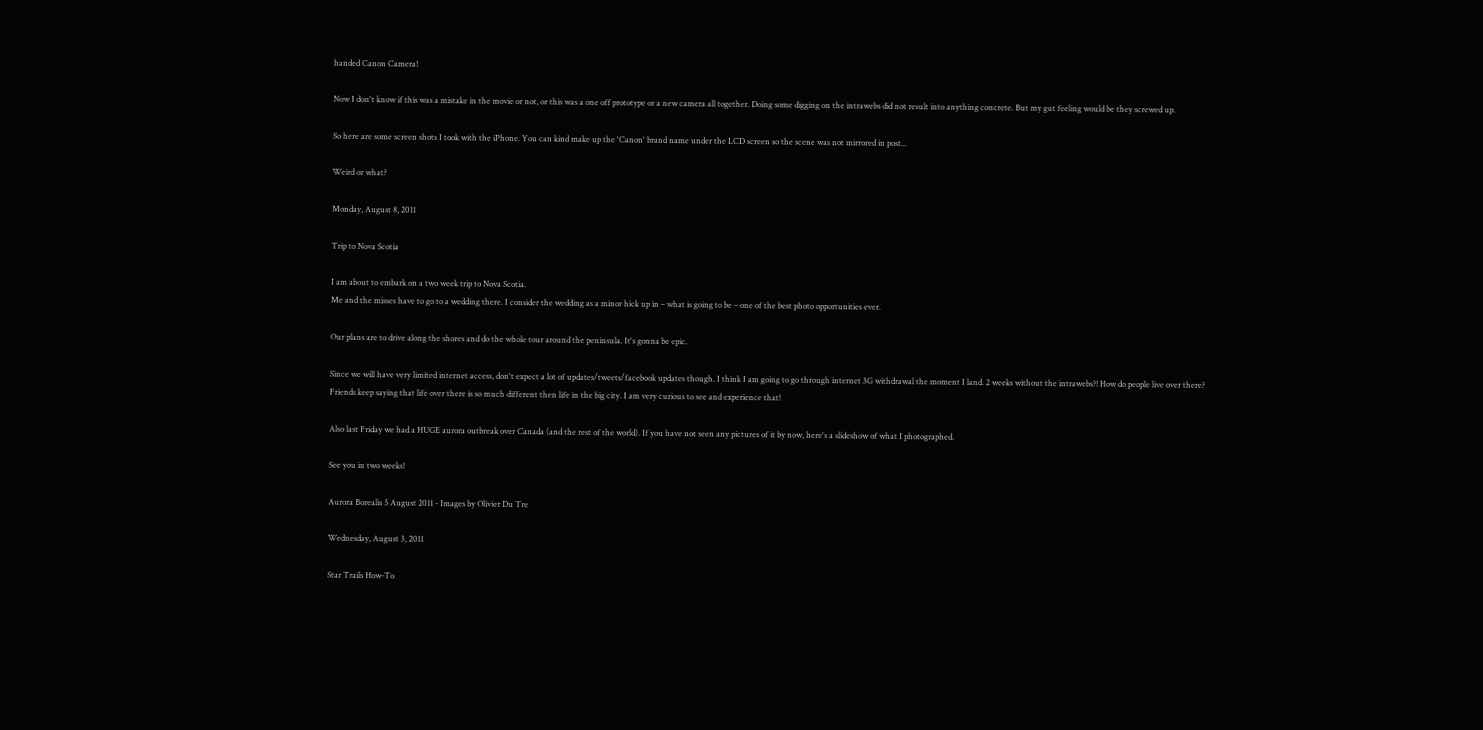handed Canon Camera!

Now I don't know if this was a mistake in the movie or not, or this was a one off prototype or a new camera all together. Doing some digging on the intrawebs did not result into anything concrete. But my gut feeling would be they screwed up.

So here are some screen shots I took with the iPhone. You can kind make up the 'Canon' brand name under the LCD screen so the scene was not mirrored in post...

Weird or what?

Monday, August 8, 2011

Trip to Nova Scotia

I am about to embark on a two week trip to Nova Scotia.
Me and the misses have to go to a wedding there. I consider the wedding as a minor hick up in – what is going to be – one of the best photo opportunities ever.

Our plans are to drive along the shores and do the whole tour around the peninsula. It's gonna be epic.

Since we will have very limited internet access, don't expect a lot of updates/tweets/facebook updates though. I think I am going to go through internet 3G withdrawal the moment I land. 2 weeks without the intrawebs?! How do people live over there?
Friends keep saying that life over there is so much different then life in the big city. I am very curious to see and experience that!

Also last Friday we had a HUGE aurora outbreak over Canada (and the rest of the world). If you have not seen any pictures of it by now, here's a slideshow of what I photographed.

See you in two weeks!

Aurora Borealis 5 August 2011 - Images by Olivier Du Tre

Wednesday, August 3, 2011

Star Trails How-To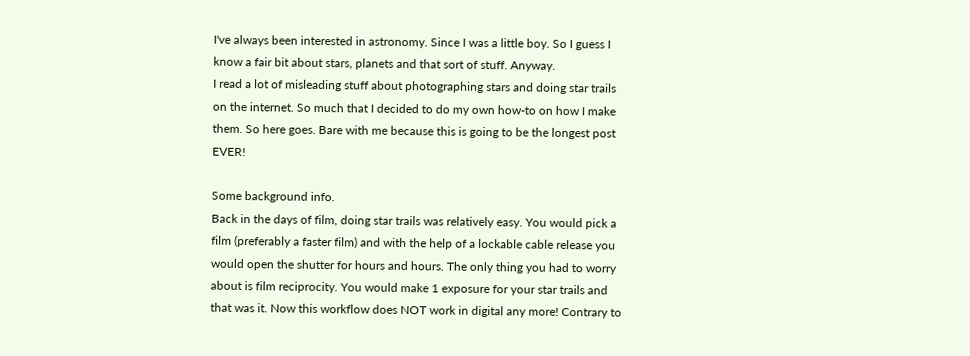I've always been interested in astronomy. Since I was a little boy. So I guess I know a fair bit about stars, planets and that sort of stuff. Anyway.
I read a lot of misleading stuff about photographing stars and doing star trails on the internet. So much that I decided to do my own how-to on how I make them. So here goes. Bare with me because this is going to be the longest post EVER!

Some background info.
Back in the days of film, doing star trails was relatively easy. You would pick a film (preferably a faster film) and with the help of a lockable cable release you would open the shutter for hours and hours. The only thing you had to worry about is film reciprocity. You would make 1 exposure for your star trails and that was it. Now this workflow does NOT work in digital any more! Contrary to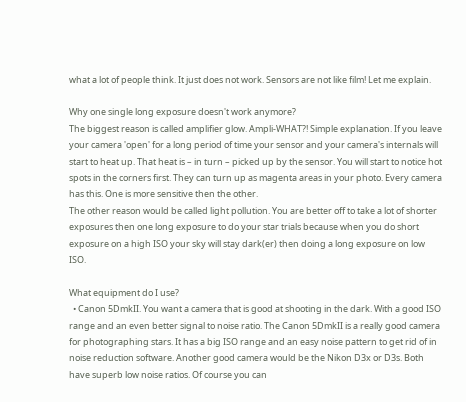what a lot of people think. It just does not work. Sensors are not like film! Let me explain.

Why one single long exposure doesn't work anymore?
The biggest reason is called amplifier glow. Ampli-WHAT?! Simple explanation. If you leave your camera 'open' for a long period of time your sensor and your camera's internals will start to heat up. That heat is – in turn – picked up by the sensor. You will start to notice hot spots in the corners first. They can turn up as magenta areas in your photo. Every camera has this. One is more sensitive then the other.
The other reason would be called light pollution. You are better off to take a lot of shorter exposures then one long exposure to do your star trials because when you do short exposure on a high ISO your sky will stay dark(er) then doing a long exposure on low ISO.

What equipment do I use?
  • Canon 5DmkII. You want a camera that is good at shooting in the dark. With a good ISO range and an even better signal to noise ratio. The Canon 5DmkII is a really good camera for photographing stars. It has a big ISO range and an easy noise pattern to get rid of in noise reduction software. Another good camera would be the Nikon D3x or D3s. Both have superb low noise ratios. Of course you can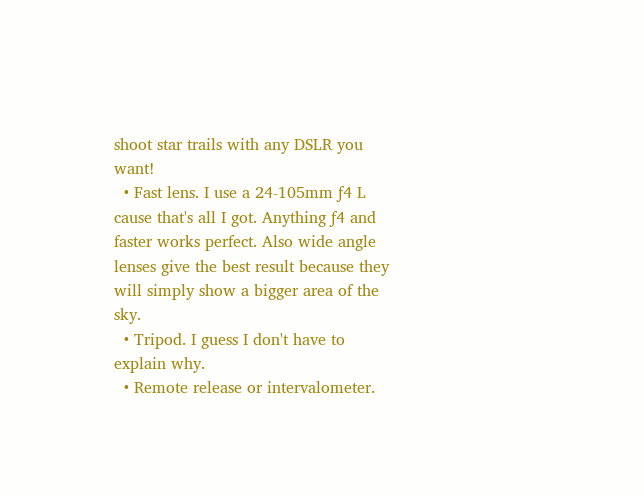shoot star trails with any DSLR you want!
  • Fast lens. I use a 24-105mm ƒ4 L cause that's all I got. Anything ƒ4 and faster works perfect. Also wide angle lenses give the best result because they will simply show a bigger area of the sky.
  • Tripod. I guess I don't have to explain why.
  • Remote release or intervalometer.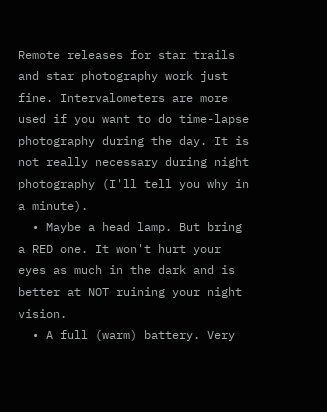Remote releases for star trails and star photography work just fine. Intervalometers are more used if you want to do time-lapse photography during the day. It is not really necessary during night photography (I'll tell you why in a minute).
  • Maybe a head lamp. But bring a RED one. It won't hurt your eyes as much in the dark and is better at NOT ruining your night vision.
  • A full (warm) battery. Very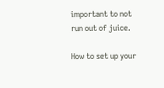important to not run out of juice.

How to set up your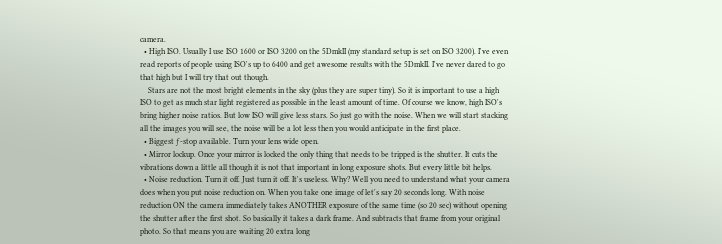camera.
  • High ISO. Usually I use ISO 1600 or ISO 3200 on the 5DmkII (my standard setup is set on ISO 3200). I've even read reports of people using ISO's up to 6400 and get awesome results with the 5DmkII. I've never dared to go that high but I will try that out though.
    Stars are not the most bright elements in the sky (plus they are super tiny). So it is important to use a high ISO to get as much star light registered as possible in the least amount of time. Of course we know, high ISO's bring higher noise ratios. But low ISO will give less stars. So just go with the noise. When we will start stacking all the images you will see, the noise will be a lot less then you would anticipate in the first place.
  • Biggest ƒ-stop available. Turn your lens wide open.
  • Mirror lockup. Once your mirror is locked the only thing that needs to be tripped is the shutter. It cuts the vibrations down a little all though it is not that important in long exposure shots. But every little bit helps.
  • Noise reduction. Turn it off. Just turn it off. It's useless. Why? Well you need to understand what your camera does when you put noise reduction on. When you take one image of let's say 20 seconds long. With noise reduction ON the camera immediately takes ANOTHER exposure of the same time (so 20 sec) without opening the shutter after the first shot. So basically it takes a dark frame. And subtracts that frame from your original photo. So that means you are waiting 20 extra long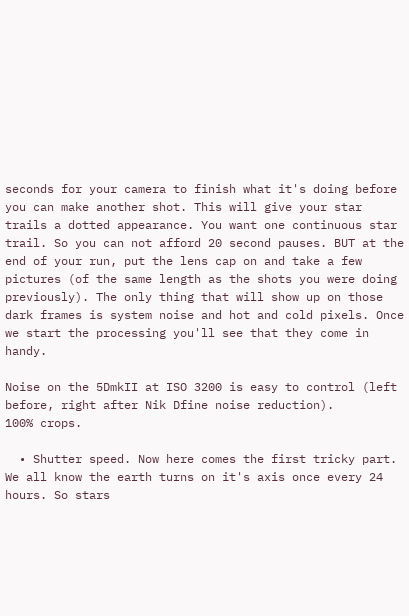seconds for your camera to finish what it's doing before you can make another shot. This will give your star trails a dotted appearance. You want one continuous star trail. So you can not afford 20 second pauses. BUT at the end of your run, put the lens cap on and take a few pictures (of the same length as the shots you were doing previously). The only thing that will show up on those dark frames is system noise and hot and cold pixels. Once we start the processing you'll see that they come in handy.

Noise on the 5DmkII at ISO 3200 is easy to control (left before, right after Nik Dfine noise reduction).
100% crops.

  • Shutter speed. Now here comes the first tricky part. We all know the earth turns on it's axis once every 24 hours. So stars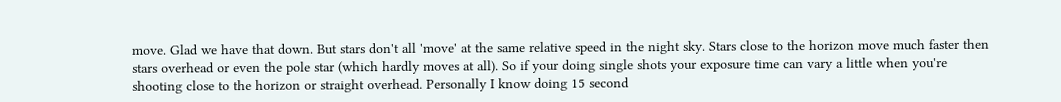move. Glad we have that down. But stars don't all 'move' at the same relative speed in the night sky. Stars close to the horizon move much faster then stars overhead or even the pole star (which hardly moves at all). So if your doing single shots your exposure time can vary a little when you're shooting close to the horizon or straight overhead. Personally I know doing 15 second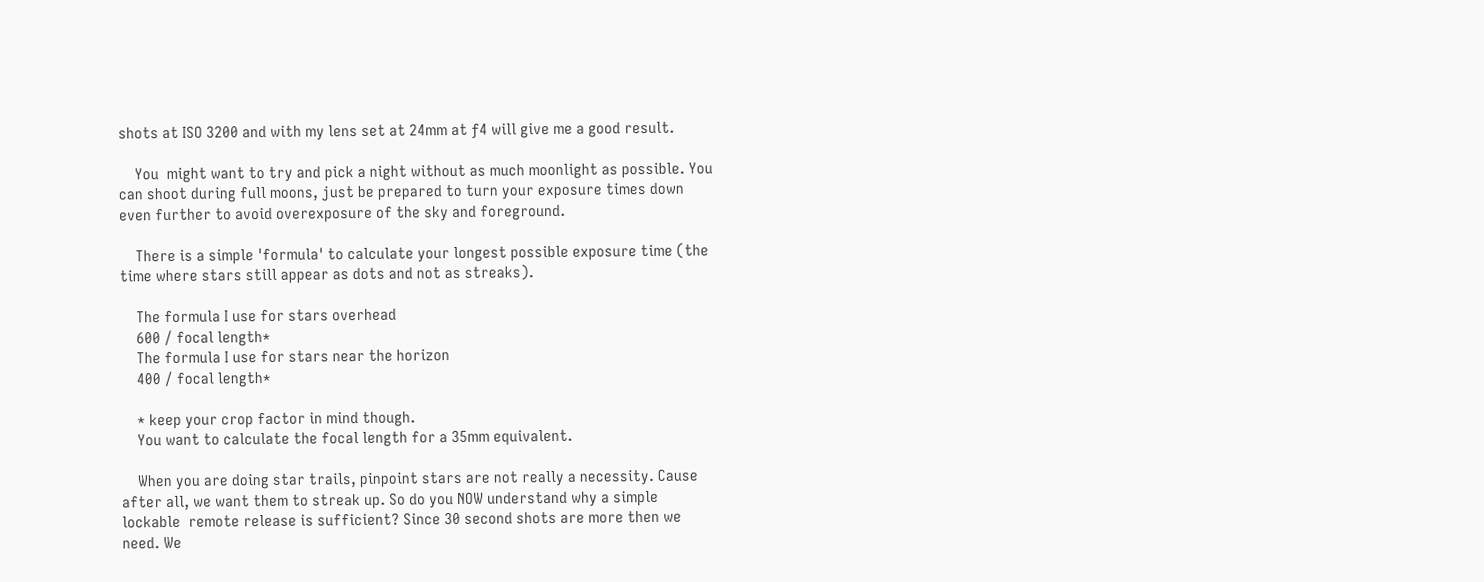shots at ISO 3200 and with my lens set at 24mm at ƒ4 will give me a good result.

    You  might want to try and pick a night without as much moonlight as possible. You can shoot during full moons, just be prepared to turn your exposure times down even further to avoid overexposure of the sky and foreground.

    There is a simple 'formula' to calculate your longest possible exposure time (the time where stars still appear as dots and not as streaks).

    The formula I use for stars overhead
    600 / focal length*
    The formula I use for stars near the horizon
    400 / focal length*

    * keep your crop factor in mind though.
    You want to calculate the focal length for a 35mm equivalent.

    When you are doing star trails, pinpoint stars are not really a necessity. Cause after all, we want them to streak up. So do you NOW understand why a simple lockable  remote release is sufficient? Since 30 second shots are more then we need. We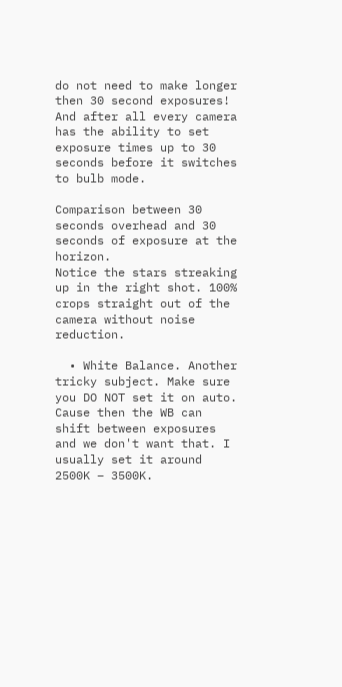do not need to make longer then 30 second exposures! And after all every camera has the ability to set exposure times up to 30 seconds before it switches to bulb mode.

Comparison between 30 seconds overhead and 30 seconds of exposure at the horizon.
Notice the stars streaking up in the right shot. 100% crops straight out of the camera without noise reduction.

  • White Balance. Another tricky subject. Make sure you DO NOT set it on auto. Cause then the WB can shift between exposures and we don't want that. I usually set it around 2500K – 3500K.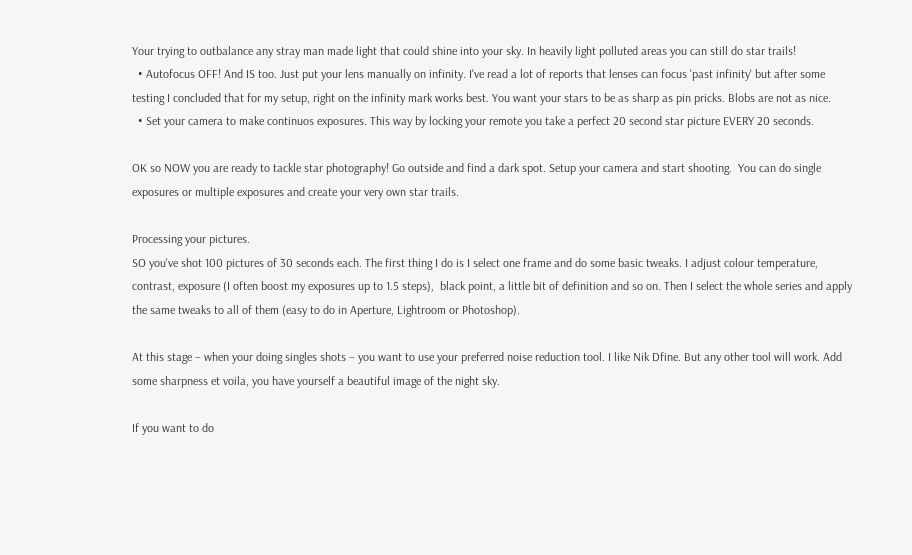Your trying to outbalance any stray man made light that could shine into your sky. In heavily light polluted areas you can still do star trails!
  • Autofocus OFF! And IS too. Just put your lens manually on infinity. I've read a lot of reports that lenses can focus 'past infinity' but after some testing I concluded that for my setup, right on the infinity mark works best. You want your stars to be as sharp as pin pricks. Blobs are not as nice.
  • Set your camera to make continuos exposures. This way by locking your remote you take a perfect 20 second star picture EVERY 20 seconds.

OK so NOW you are ready to tackle star photography! Go outside and find a dark spot. Setup your camera and start shooting.  You can do single exposures or multiple exposures and create your very own star trails.

Processing your pictures.
SO you've shot 100 pictures of 30 seconds each. The first thing I do is I select one frame and do some basic tweaks. I adjust colour temperature, contrast, exposure (I often boost my exposures up to 1.5 steps),  black point, a little bit of definition and so on. Then I select the whole series and apply the same tweaks to all of them (easy to do in Aperture, Lightroom or Photoshop).

At this stage – when your doing singles shots – you want to use your preferred noise reduction tool. I like Nik Dfine. But any other tool will work. Add some sharpness et voila, you have yourself a beautiful image of the night sky.

If you want to do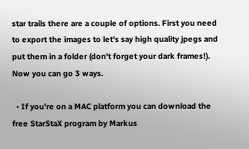star trails there are a couple of options. First you need to export the images to let's say high quality jpegs and put them in a folder (don't forget your dark frames!). Now you can go 3 ways.

  • If you're on a MAC platform you can download the free StarStaX program by Markus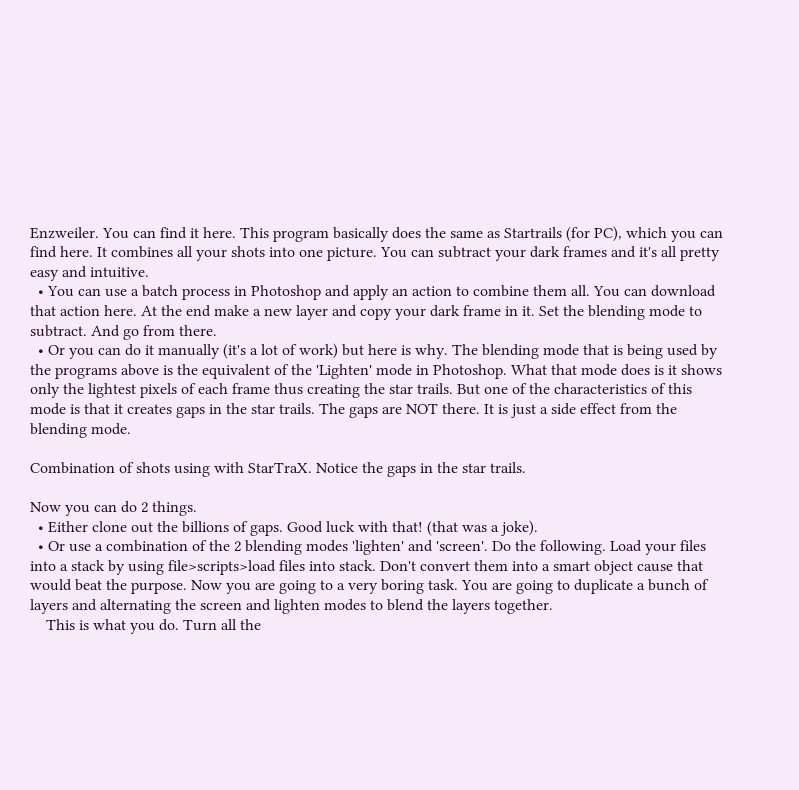Enzweiler. You can find it here. This program basically does the same as Startrails (for PC), which you can find here. It combines all your shots into one picture. You can subtract your dark frames and it's all pretty easy and intuitive.
  • You can use a batch process in Photoshop and apply an action to combine them all. You can download that action here. At the end make a new layer and copy your dark frame in it. Set the blending mode to subtract. And go from there.
  • Or you can do it manually (it's a lot of work) but here is why. The blending mode that is being used by the programs above is the equivalent of the 'Lighten' mode in Photoshop. What that mode does is it shows only the lightest pixels of each frame thus creating the star trails. But one of the characteristics of this mode is that it creates gaps in the star trails. The gaps are NOT there. It is just a side effect from the blending mode.

Combination of shots using with StarTraX. Notice the gaps in the star trails.

Now you can do 2 things.
  • Either clone out the billions of gaps. Good luck with that! (that was a joke).
  • Or use a combination of the 2 blending modes 'lighten' and 'screen'. Do the following. Load your files into a stack by using file>scripts>load files into stack. Don't convert them into a smart object cause that would beat the purpose. Now you are going to a very boring task. You are going to duplicate a bunch of layers and alternating the screen and lighten modes to blend the layers together.
    This is what you do. Turn all the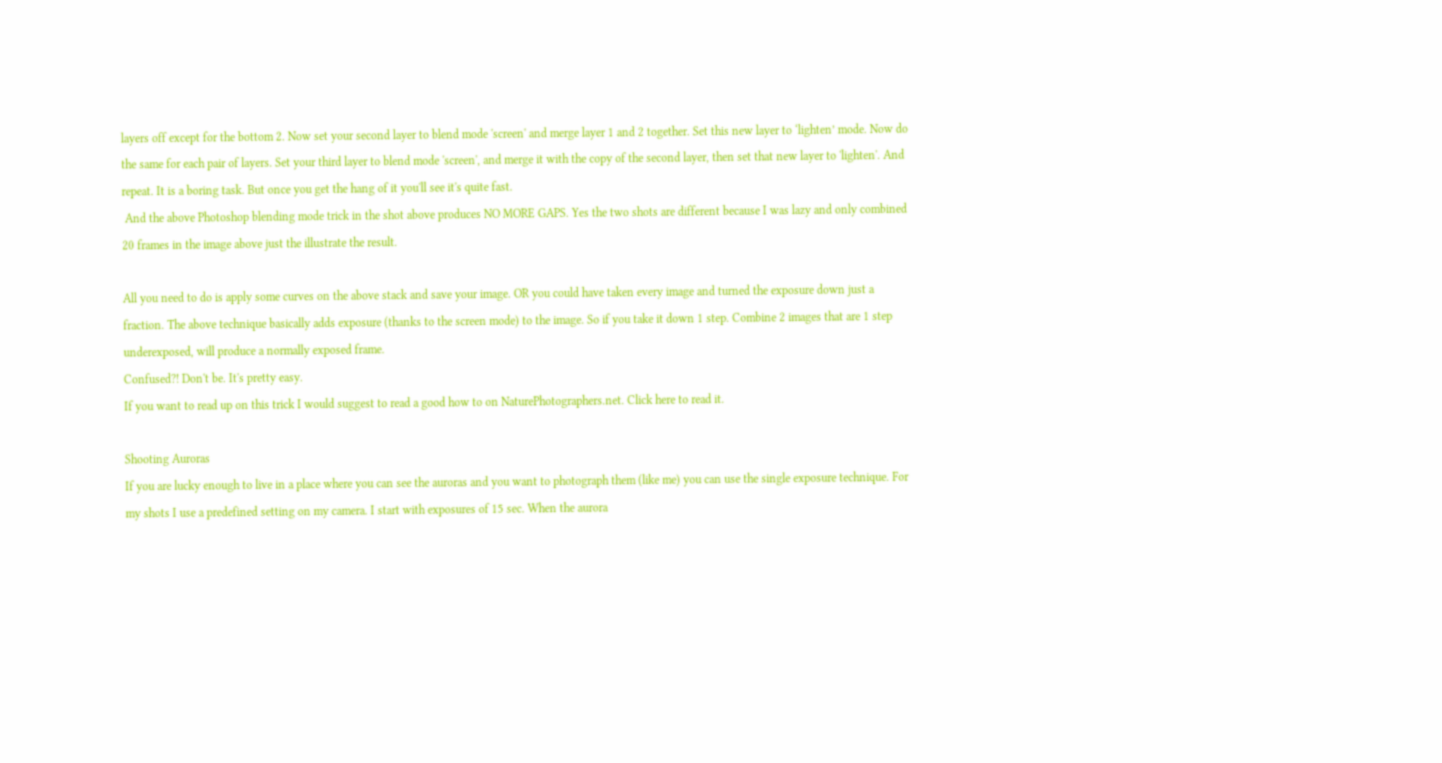layers off except for the bottom 2. Now set your second layer to blend mode 'screen' and merge layer 1 and 2 together. Set this new layer to ‘lighten’ mode. Now do the same for each pair of layers. Set your third layer to blend mode 'screen', and merge it with the copy of the second layer, then set that new layer to 'lighten'. And repeat. It is a boring task. But once you get the hang of it you'll see it's quite fast.
 And the above Photoshop blending mode trick in the shot above produces NO MORE GAPS. Yes the two shots are different because I was lazy and only combined 20 frames in the image above just the illustrate the result.

All you need to do is apply some curves on the above stack and save your image. OR you could have taken every image and turned the exposure down just a fraction. The above technique basically adds exposure (thanks to the screen mode) to the image. So if you take it down 1 step. Combine 2 images that are 1 step underexposed, will produce a normally exposed frame.
Confused?! Don't be. It's pretty easy.
If you want to read up on this trick I would suggest to read a good how to on NaturePhotographers.net. Click here to read it.

Shooting Auroras
If you are lucky enough to live in a place where you can see the auroras and you want to photograph them (like me) you can use the single exposure technique. For my shots I use a predefined setting on my camera. I start with exposures of 15 sec. When the aurora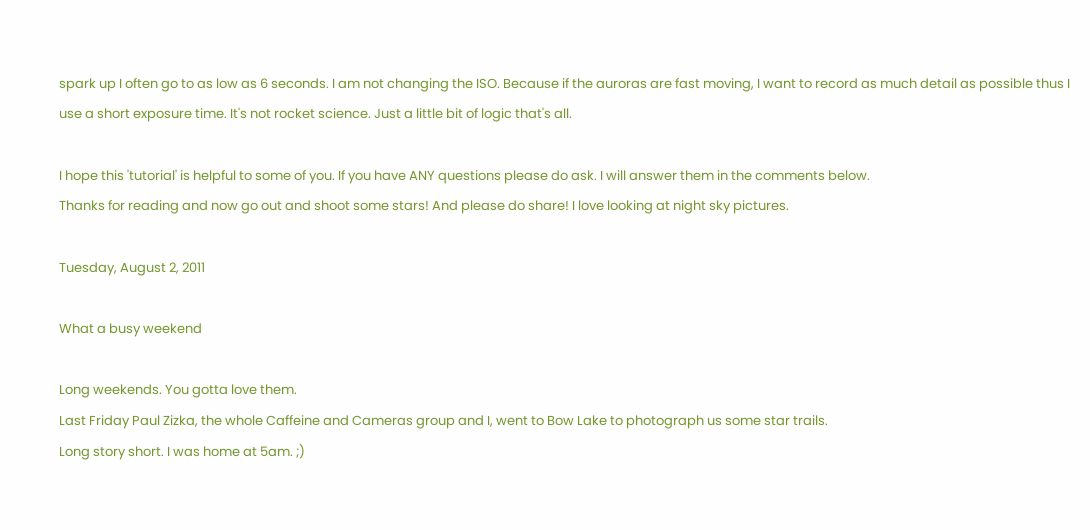spark up I often go to as low as 6 seconds. I am not changing the ISO. Because if the auroras are fast moving, I want to record as much detail as possible thus I use a short exposure time. It's not rocket science. Just a little bit of logic that's all.

I hope this 'tutorial' is helpful to some of you. If you have ANY questions please do ask. I will answer them in the comments below.
Thanks for reading and now go out and shoot some stars! And please do share! I love looking at night sky pictures.

Tuesday, August 2, 2011

What a busy weekend

Long weekends. You gotta love them.
Last Friday Paul Zizka, the whole Caffeine and Cameras group and I, went to Bow Lake to photograph us some star trails.
Long story short. I was home at 5am. ;)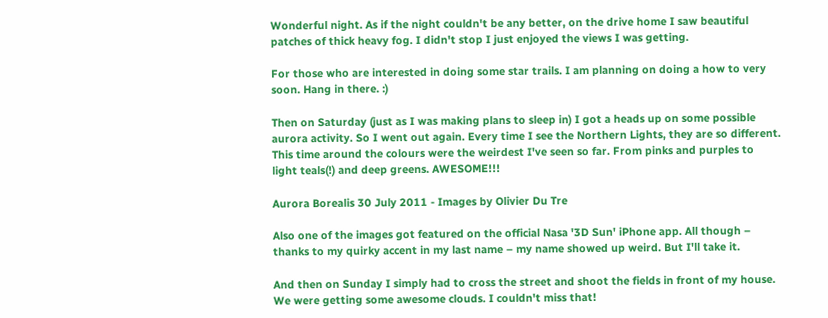Wonderful night. As if the night couldn't be any better, on the drive home I saw beautiful patches of thick heavy fog. I didn't stop I just enjoyed the views I was getting.

For those who are interested in doing some star trails. I am planning on doing a how to very soon. Hang in there. :)

Then on Saturday (just as I was making plans to sleep in) I got a heads up on some possible aurora activity. So I went out again. Every time I see the Northern Lights, they are so different. This time around the colours were the weirdest I've seen so far. From pinks and purples to light teals(!) and deep greens. AWESOME!!!

Aurora Borealis 30 July 2011 - Images by Olivier Du Tre

Also one of the images got featured on the official Nasa '3D Sun' iPhone app. All though – thanks to my quirky accent in my last name – my name showed up weird. But I'll take it.

And then on Sunday I simply had to cross the street and shoot the fields in front of my house. We were getting some awesome clouds. I couldn't miss that!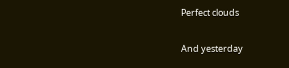Perfect clouds

And yesterday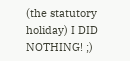(the statutory holiday) I DID NOTHING! ;)